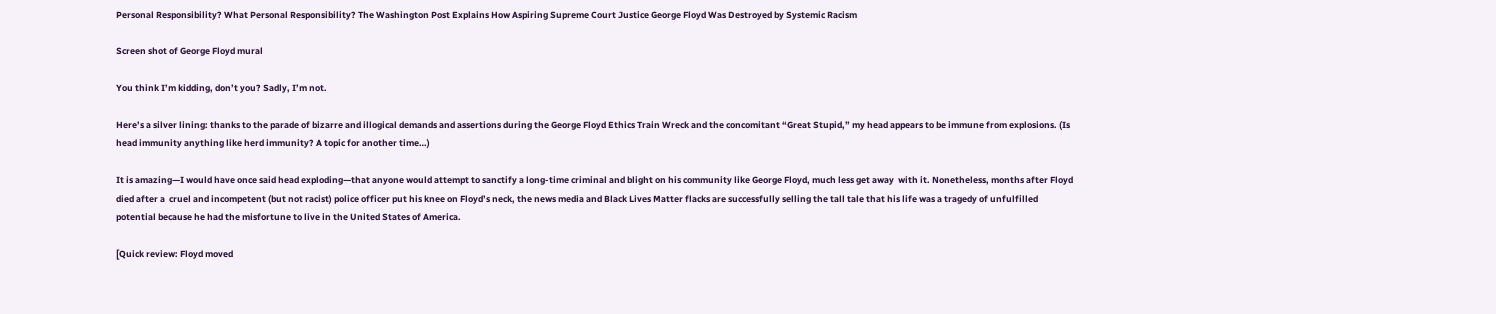Personal Responsibility? What Personal Responsibility? The Washington Post Explains How Aspiring Supreme Court Justice George Floyd Was Destroyed by Systemic Racism

Screen shot of George Floyd mural

You think I’m kidding, don’t you? Sadly, I’m not.

Here’s a silver lining: thanks to the parade of bizarre and illogical demands and assertions during the George Floyd Ethics Train Wreck and the concomitant “Great Stupid,” my head appears to be immune from explosions. (Is head immunity anything like herd immunity? A topic for another time…)

It is amazing—I would have once said head exploding—that anyone would attempt to sanctify a long-time criminal and blight on his community like George Floyd, much less get away  with it. Nonetheless, months after Floyd died after a  cruel and incompetent (but not racist) police officer put his knee on Floyd’s neck, the news media and Black Lives Matter flacks are successfully selling the tall tale that his life was a tragedy of unfulfilled potential because he had the misfortune to live in the United States of America.

[Quick review: Floyd moved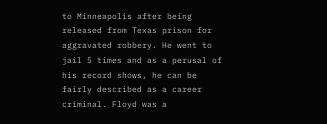to Minneapolis after being released from Texas prison for aggravated robbery. He went to jail 5 times and as a perusal of his record shows, he can be fairly described as a career criminal. Floyd was a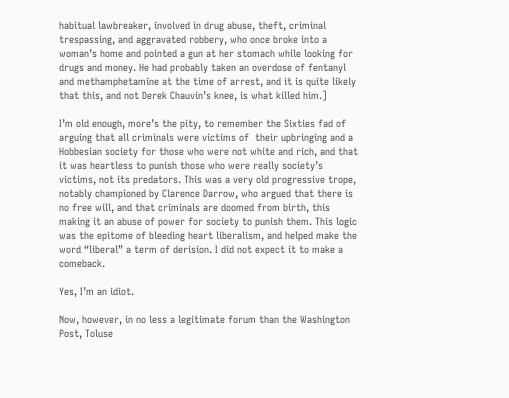habitual lawbreaker, involved in drug abuse, theft, criminal trespassing, and aggravated robbery, who once broke into a woman’s home and pointed a gun at her stomach while looking for drugs and money. He had probably taken an overdose of fentanyl and methamphetamine at the time of arrest, and it is quite likely that this, and not Derek Chauvin’s knee, is what killed him.]

I’m old enough, more’s the pity, to remember the Sixties fad of arguing that all criminals were victims of  their upbringing and a Hobbesian society for those who were not white and rich, and that it was heartless to punish those who were really society’s victims, not its predators. This was a very old progressive trope, notably championed by Clarence Darrow, who argued that there is no free will, and that criminals are doomed from birth, this making it an abuse of power for society to punish them. This logic was the epitome of bleeding heart liberalism, and helped make the word “liberal” a term of derision. I did not expect it to make a comeback.

Yes, I’m an idiot.

Now, however, in no less a legitimate forum than the Washington Post, Toluse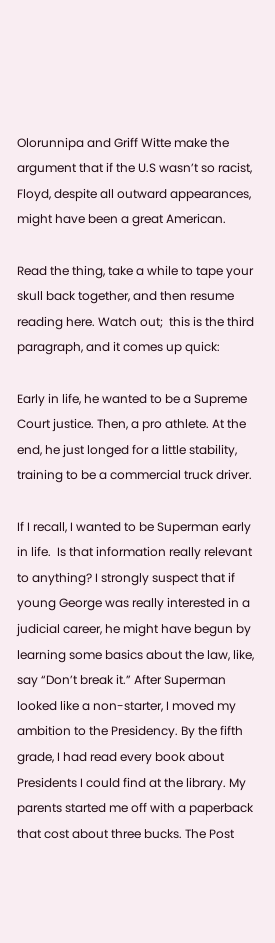Olorunnipa and Griff Witte make the argument that if the U.S wasn’t so racist, Floyd, despite all outward appearances, might have been a great American.

Read the thing, take a while to tape your skull back together, and then resume reading here. Watch out;  this is the third paragraph, and it comes up quick:

Early in life, he wanted to be a Supreme Court justice. Then, a pro athlete. At the end, he just longed for a little stability, training to be a commercial truck driver.

If I recall, I wanted to be Superman early in life.  Is that information really relevant to anything? I strongly suspect that if young George was really interested in a judicial career, he might have begun by learning some basics about the law, like, say “Don’t break it.” After Superman looked like a non-starter, I moved my ambition to the Presidency. By the fifth grade, I had read every book about Presidents I could find at the library. My parents started me off with a paperback that cost about three bucks. The Post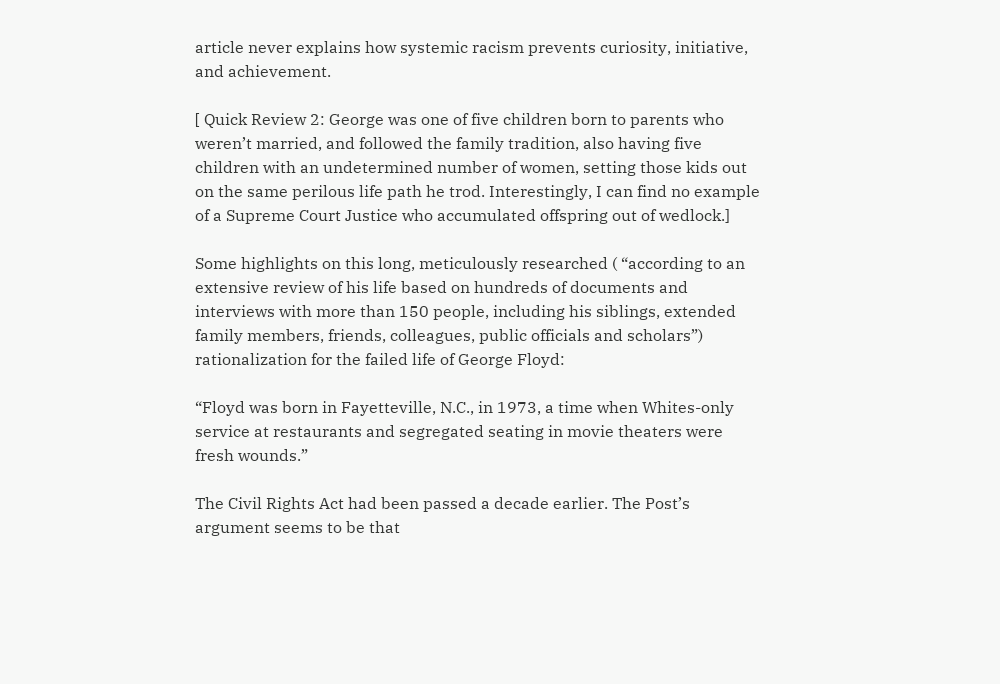article never explains how systemic racism prevents curiosity, initiative, and achievement.

[ Quick Review 2: George was one of five children born to parents who weren’t married, and followed the family tradition, also having five children with an undetermined number of women, setting those kids out on the same perilous life path he trod. Interestingly, I can find no example of a Supreme Court Justice who accumulated offspring out of wedlock.]

Some highlights on this long, meticulously researched ( “according to an extensive review of his life based on hundreds of documents and interviews with more than 150 people, including his siblings, extended family members, friends, colleagues, public officials and scholars”) rationalization for the failed life of George Floyd:

“Floyd was born in Fayetteville, N.C., in 1973, a time when Whites-only service at restaurants and segregated seating in movie theaters were fresh wounds.”

The Civil Rights Act had been passed a decade earlier. The Post’s argument seems to be that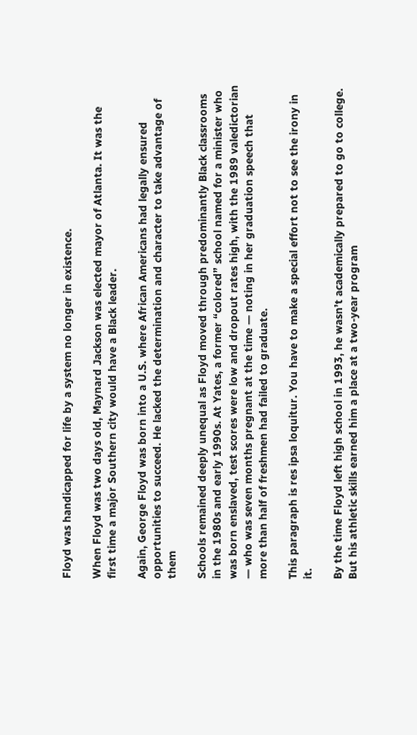Floyd was handicapped for life by a system no longer in existence.

When Floyd was two days old, Maynard Jackson was elected mayor of Atlanta. It was the first time a major Southern city would have a Black leader.

Again, George Floyd was born into a U.S. where African Americans had legally ensured opportunities to succeed. He lacked the determination and character to take advantage of them

Schools remained deeply unequal as Floyd moved through predominantly Black classrooms in the 1980s and early 1990s. At Yates, a former “colored” school named for a minister who was born enslaved, test scores were low and dropout rates high, with the 1989 valedictorian — who was seven months pregnant at the time — noting in her graduation speech that more than half of freshmen had failed to graduate.

This paragraph is res ipsa loquitur. You have to make a special effort not to see the irony in it.

By the time Floyd left high school in 1993, he wasn’t academically prepared to go to college. But his athletic skills earned him a place at a two-year program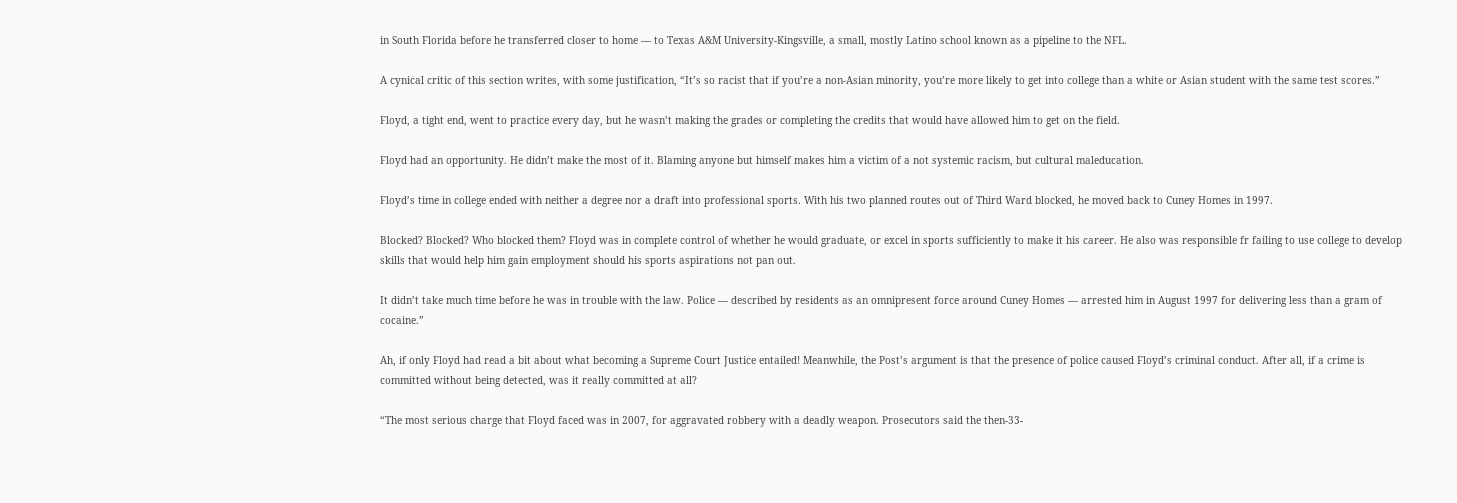in South Florida before he transferred closer to home — to Texas A&M University-Kingsville, a small, mostly Latino school known as a pipeline to the NFL.

A cynical critic of this section writes, with some justification, “It’s so racist that if you’re a non-Asian minority, you’re more likely to get into college than a white or Asian student with the same test scores.”

Floyd, a tight end, went to practice every day, but he wasn’t making the grades or completing the credits that would have allowed him to get on the field.

Floyd had an opportunity. He didn’t make the most of it. Blaming anyone but himself makes him a victim of a not systemic racism, but cultural maleducation.

Floyd’s time in college ended with neither a degree nor a draft into professional sports. With his two planned routes out of Third Ward blocked, he moved back to Cuney Homes in 1997.

Blocked? Blocked? Who blocked them? Floyd was in complete control of whether he would graduate, or excel in sports sufficiently to make it his career. He also was responsible fr failing to use college to develop skills that would help him gain employment should his sports aspirations not pan out.

It didn’t take much time before he was in trouble with the law. Police — described by residents as an omnipresent force around Cuney Homes — arrested him in August 1997 for delivering less than a gram of cocaine.”

Ah, if only Floyd had read a bit about what becoming a Supreme Court Justice entailed! Meanwhile, the Post’s argument is that the presence of police caused Floyd’s criminal conduct. After all, if a crime is committed without being detected, was it really committed at all?

“The most serious charge that Floyd faced was in 2007, for aggravated robbery with a deadly weapon. Prosecutors said the then-33-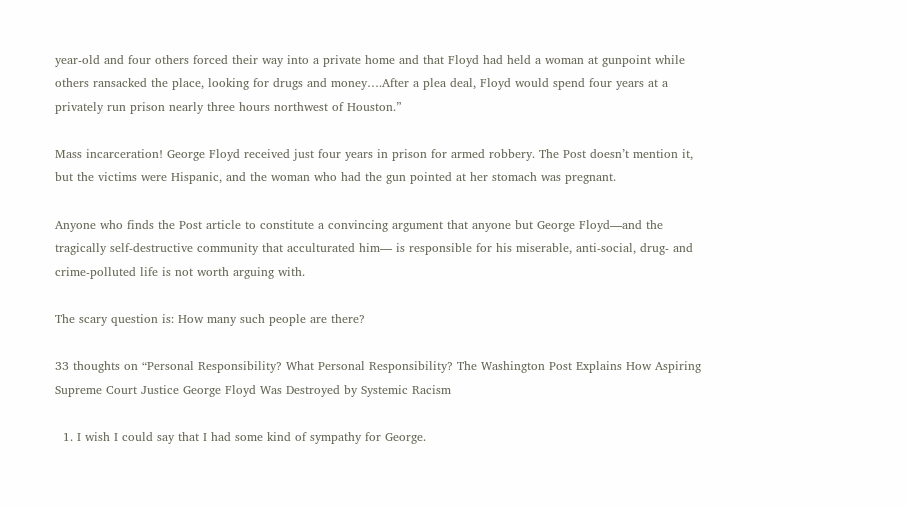year-old and four others forced their way into a private home and that Floyd had held a woman at gunpoint while others ransacked the place, looking for drugs and money….After a plea deal, Floyd would spend four years at a privately run prison nearly three hours northwest of Houston.”

Mass incarceration! George Floyd received just four years in prison for armed robbery. The Post doesn’t mention it, but the victims were Hispanic, and the woman who had the gun pointed at her stomach was pregnant.

Anyone who finds the Post article to constitute a convincing argument that anyone but George Floyd—and the tragically self-destructive community that acculturated him— is responsible for his miserable, anti-social, drug- and crime-polluted life is not worth arguing with.

The scary question is: How many such people are there?

33 thoughts on “Personal Responsibility? What Personal Responsibility? The Washington Post Explains How Aspiring Supreme Court Justice George Floyd Was Destroyed by Systemic Racism

  1. I wish I could say that I had some kind of sympathy for George.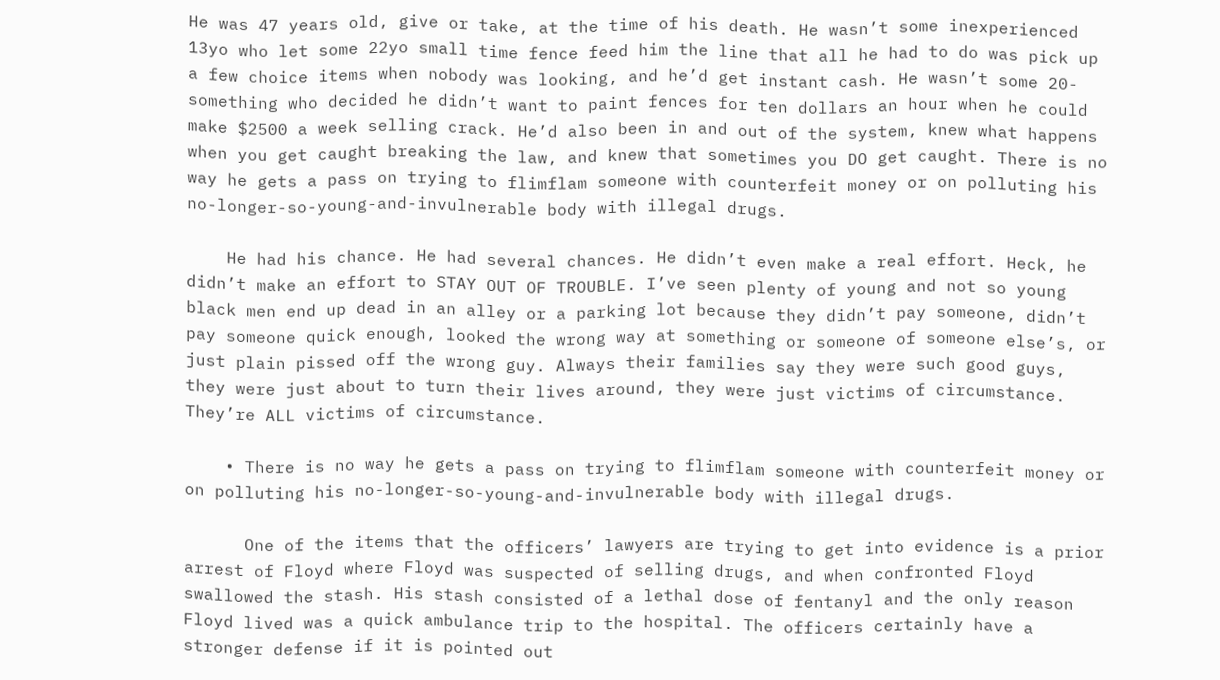He was 47 years old, give or take, at the time of his death. He wasn’t some inexperienced 13yo who let some 22yo small time fence feed him the line that all he had to do was pick up a few choice items when nobody was looking, and he’d get instant cash. He wasn’t some 20-something who decided he didn’t want to paint fences for ten dollars an hour when he could make $2500 a week selling crack. He’d also been in and out of the system, knew what happens when you get caught breaking the law, and knew that sometimes you DO get caught. There is no way he gets a pass on trying to flimflam someone with counterfeit money or on polluting his no-longer-so-young-and-invulnerable body with illegal drugs.

    He had his chance. He had several chances. He didn’t even make a real effort. Heck, he didn’t make an effort to STAY OUT OF TROUBLE. I’ve seen plenty of young and not so young black men end up dead in an alley or a parking lot because they didn’t pay someone, didn’t pay someone quick enough, looked the wrong way at something or someone of someone else’s, or just plain pissed off the wrong guy. Always their families say they were such good guys, they were just about to turn their lives around, they were just victims of circumstance. They’re ALL victims of circumstance.

    • There is no way he gets a pass on trying to flimflam someone with counterfeit money or on polluting his no-longer-so-young-and-invulnerable body with illegal drugs.

      One of the items that the officers’ lawyers are trying to get into evidence is a prior arrest of Floyd where Floyd was suspected of selling drugs, and when confronted Floyd swallowed the stash. His stash consisted of a lethal dose of fentanyl and the only reason Floyd lived was a quick ambulance trip to the hospital. The officers certainly have a stronger defense if it is pointed out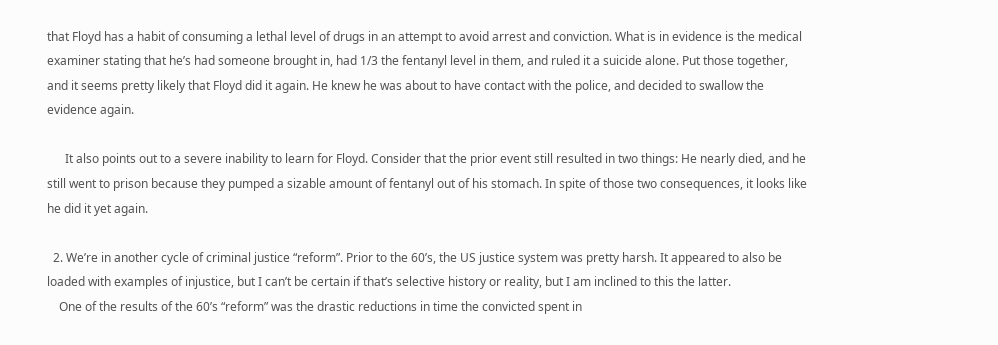that Floyd has a habit of consuming a lethal level of drugs in an attempt to avoid arrest and conviction. What is in evidence is the medical examiner stating that he’s had someone brought in, had 1/3 the fentanyl level in them, and ruled it a suicide alone. Put those together, and it seems pretty likely that Floyd did it again. He knew he was about to have contact with the police, and decided to swallow the evidence again.

      It also points out to a severe inability to learn for Floyd. Consider that the prior event still resulted in two things: He nearly died, and he still went to prison because they pumped a sizable amount of fentanyl out of his stomach. In spite of those two consequences, it looks like he did it yet again.

  2. We’re in another cycle of criminal justice “reform”. Prior to the 60’s, the US justice system was pretty harsh. It appeared to also be loaded with examples of injustice, but I can’t be certain if that’s selective history or reality, but I am inclined to this the latter.
    One of the results of the 60’s “reform” was the drastic reductions in time the convicted spent in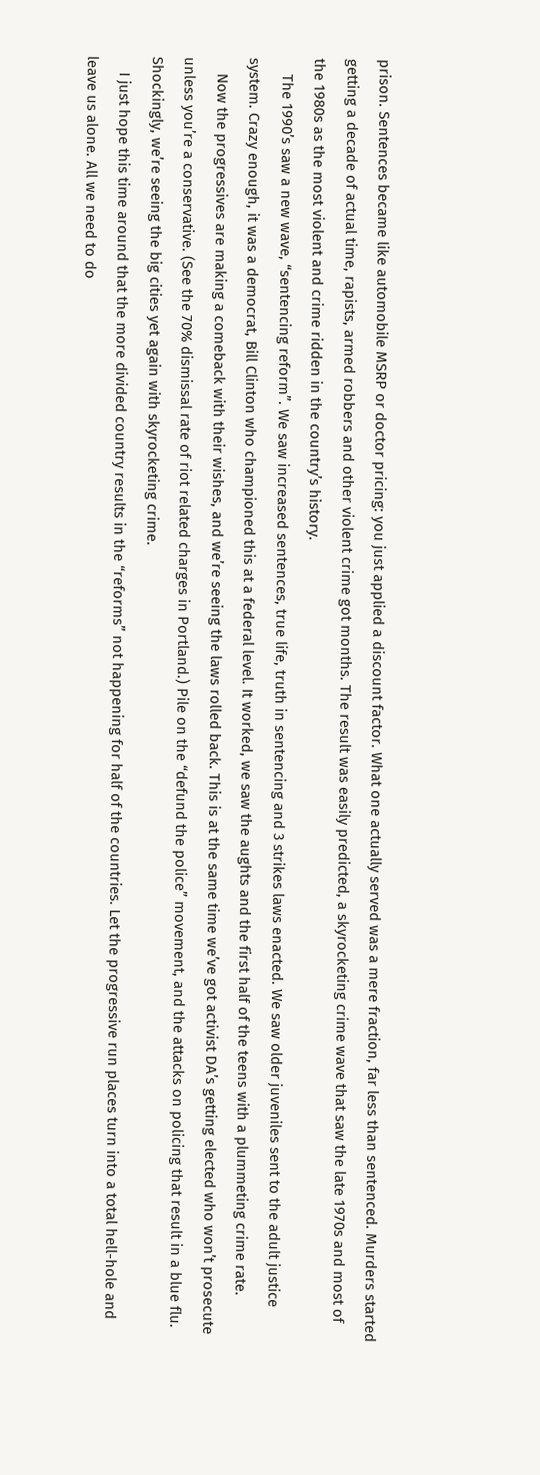prison. Sentences became like automobile MSRP or doctor pricing: you just applied a discount factor. What one actually served was a mere fraction, far less than sentenced. Murders started getting a decade of actual time, rapists, armed robbers and other violent crime got months. The result was easily predicted, a skyrocketing crime wave that saw the late 1970s and most of the 1980s as the most violent and crime ridden in the country’s history.
    The 1990’s saw a new wave, “sentencing reform”. We saw increased sentences, true life, truth in sentencing and 3 strikes laws enacted. We saw older juveniles sent to the adult justice system. Crazy enough, it was a democrat, Bill Clinton who championed this at a federal level. It worked, we saw the aughts and the first half of the teens with a plummeting crime rate.
    Now the progressives are making a comeback with their wishes, and we’re seeing the laws rolled back. This is at the same time we’ve got activist DA’s getting elected who won’t prosecute unless you’re a conservative. (See the 70% dismissal rate of riot related charges in Portland.) Pile on the “defund the police” movement, and the attacks on policing that result in a blue flu. Shockingly, we’re seeing the big cities yet again with skyrocketing crime.
    I just hope this time around that the more divided country results in the “reforms” not happening for half of the countries. Let the progressive run places turn into a total hell-hole and leave us alone. All we need to do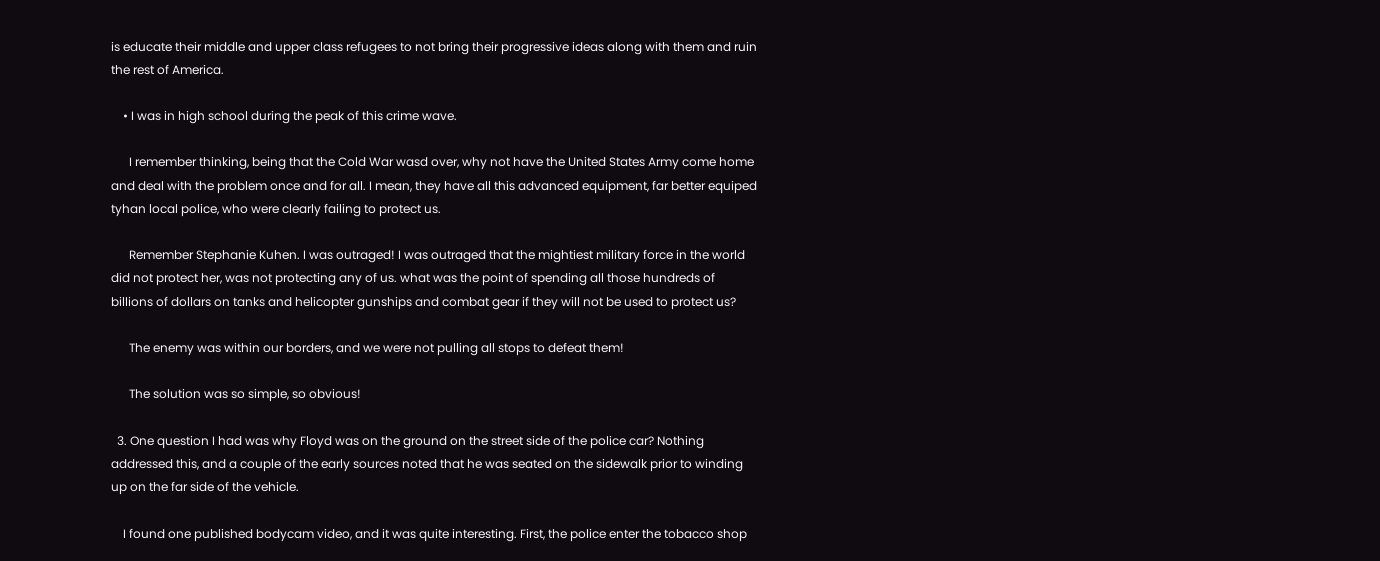is educate their middle and upper class refugees to not bring their progressive ideas along with them and ruin the rest of America.

    • I was in high school during the peak of this crime wave.

      I remember thinking, being that the Cold War wasd over, why not have the United States Army come home and deal with the problem once and for all. I mean, they have all this advanced equipment, far better equiped tyhan local police, who were clearly failing to protect us.

      Remember Stephanie Kuhen. I was outraged! I was outraged that the mightiest military force in the world did not protect her, was not protecting any of us. what was the point of spending all those hundreds of billions of dollars on tanks and helicopter gunships and combat gear if they will not be used to protect us?

      The enemy was within our borders, and we were not pulling all stops to defeat them!

      The solution was so simple, so obvious!

  3. One question I had was why Floyd was on the ground on the street side of the police car? Nothing addressed this, and a couple of the early sources noted that he was seated on the sidewalk prior to winding up on the far side of the vehicle.

    I found one published bodycam video, and it was quite interesting. First, the police enter the tobacco shop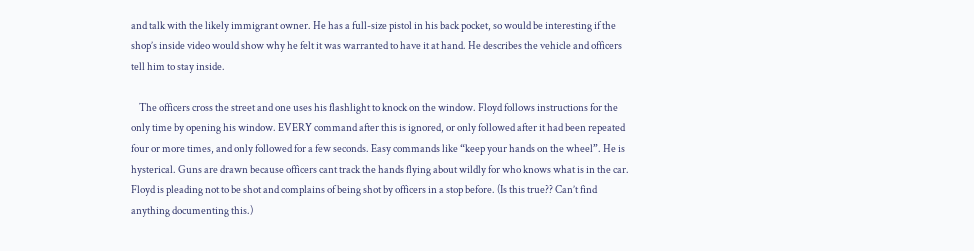and talk with the likely immigrant owner. He has a full-size pistol in his back pocket, so would be interesting if the shop’s inside video would show why he felt it was warranted to have it at hand. He describes the vehicle and officers tell him to stay inside.

    The officers cross the street and one uses his flashlight to knock on the window. Floyd follows instructions for the only time by opening his window. EVERY command after this is ignored, or only followed after it had been repeated four or more times, and only followed for a few seconds. Easy commands like “keep your hands on the wheel”. He is hysterical. Guns are drawn because officers cant track the hands flying about wildly for who knows what is in the car. Floyd is pleading not to be shot and complains of being shot by officers in a stop before. (Is this true?? Can’t find anything documenting this.)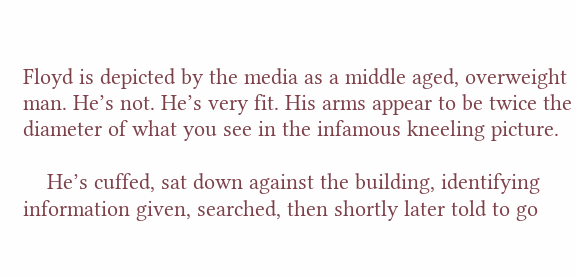Floyd is depicted by the media as a middle aged, overweight man. He’s not. He’s very fit. His arms appear to be twice the diameter of what you see in the infamous kneeling picture.

    He’s cuffed, sat down against the building, identifying information given, searched, then shortly later told to go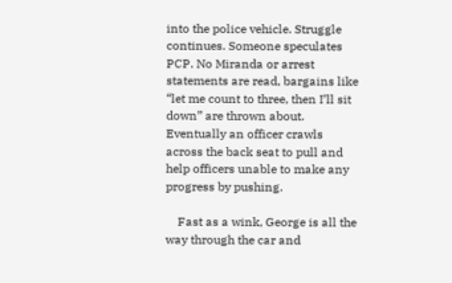into the police vehicle. Struggle continues. Someone speculates PCP. No Miranda or arrest statements are read, bargains like “let me count to three, then I’ll sit down” are thrown about. Eventually an officer crawls across the back seat to pull and help officers unable to make any progress by pushing.

    Fast as a wink, George is all the way through the car and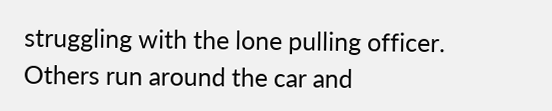struggling with the lone pulling officer. Others run around the car and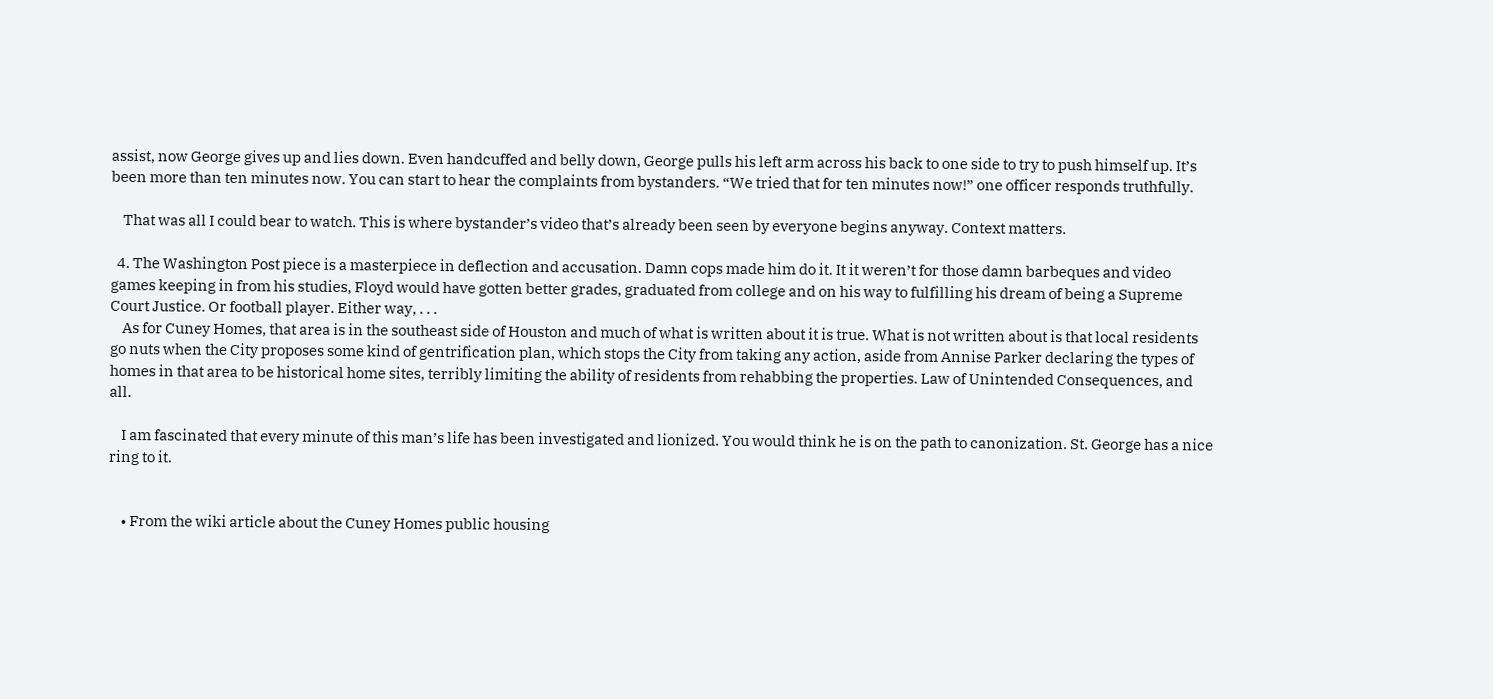assist, now George gives up and lies down. Even handcuffed and belly down, George pulls his left arm across his back to one side to try to push himself up. It’s been more than ten minutes now. You can start to hear the complaints from bystanders. “We tried that for ten minutes now!” one officer responds truthfully.

    That was all I could bear to watch. This is where bystander’s video that’s already been seen by everyone begins anyway. Context matters.

  4. The Washington Post piece is a masterpiece in deflection and accusation. Damn cops made him do it. It it weren’t for those damn barbeques and video games keeping in from his studies, Floyd would have gotten better grades, graduated from college and on his way to fulfilling his dream of being a Supreme Court Justice. Or football player. Either way, . . .
    As for Cuney Homes, that area is in the southeast side of Houston and much of what is written about it is true. What is not written about is that local residents go nuts when the City proposes some kind of gentrification plan, which stops the City from taking any action, aside from Annise Parker declaring the types of homes in that area to be historical home sites, terribly limiting the ability of residents from rehabbing the properties. Law of Unintended Consequences, and all.

    I am fascinated that every minute of this man’s life has been investigated and lionized. You would think he is on the path to canonization. St. George has a nice ring to it.


    • From the wiki article about the Cuney Homes public housing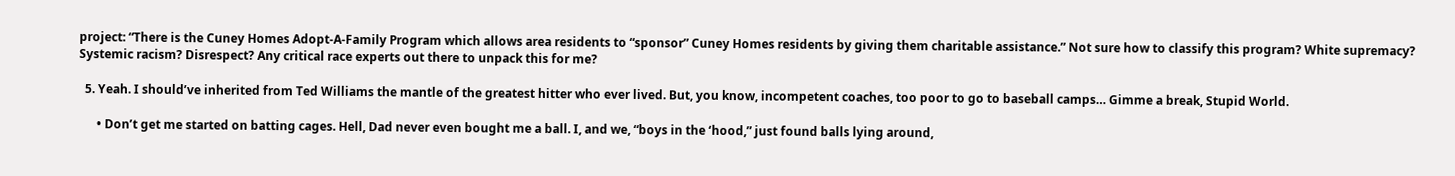project: “There is the Cuney Homes Adopt-A-Family Program which allows area residents to “sponsor” Cuney Homes residents by giving them charitable assistance.” Not sure how to classify this program? White supremacy? Systemic racism? Disrespect? Any critical race experts out there to unpack this for me?

  5. Yeah. I should’ve inherited from Ted Williams the mantle of the greatest hitter who ever lived. But, you know, incompetent coaches, too poor to go to baseball camps… Gimme a break, Stupid World.

      • Don’t get me started on batting cages. Hell, Dad never even bought me a ball. I, and we, “boys in the ‘hood,” just found balls lying around,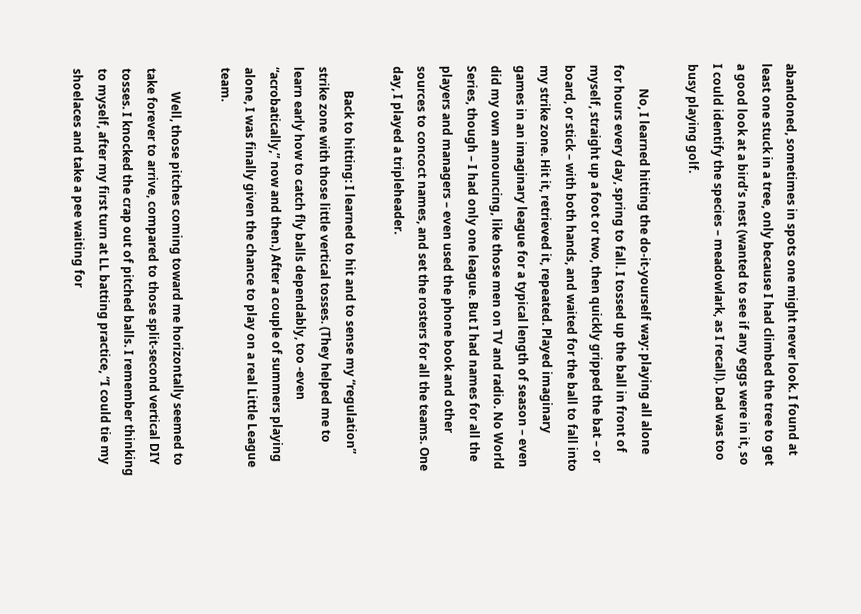abandoned, sometimes in spots one might never look. I found at least one stuck in a tree, only because I had climbed the tree to get a good look at a bird’s nest (wanted to see if any eggs were in it, so I could identify the species – meadowlark, as I recall). Dad was too busy playing golf.

        No, I learned hitting the do-it-yourself way: playing all alone for hours every day, spring to fall. I tossed up the ball in front of myself, straight up a foot or two, then quickly gripped the bat – or board, or stick – with both hands, and waited for the ball to fall into my strike zone. Hit it, retrieved it, repeated. Played imaginary games in an imaginary league for a typical length of season – even did my own announcing, like those men on TV and radio. No World Series, though – I had only one league. But I had names for all the players and managers – even used the phone book and other sources to concoct names, and set the rosters for all the teams. One day, I played a tripleheader.

        Back to hitting: I learned to hit and to sense my “regulation” strike zone with those little vertical tosses. (They helped me to learn early how to catch fly balls dependably, too -even “acrobatically,” now and then.) After a couple of summers playing alone, I was finally given the chance to play on a real Little League team.

        Well, those pitches coming toward me horizontally seemed to take forever to arrive, compared to those split-second vertical DIY tosses. I knocked the crap out of pitched balls. I remember thinking to myself, after my first turn at LL batting practice, “I could tie my shoelaces and take a pee waiting for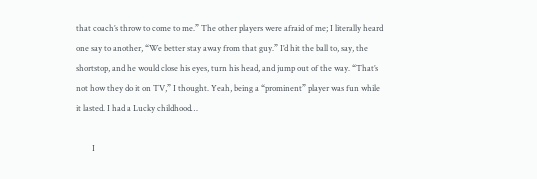that coach’s throw to come to me.” The other players were afraid of me; I literally heard one say to another, “We better stay away from that guy.” I’d hit the ball to, say, the shortstop, and he would close his eyes, turn his head, and jump out of the way. “That’s not how they do it on TV,” I thought. Yeah, being a “prominent” player was fun while it lasted. I had a Lucky childhood…

        I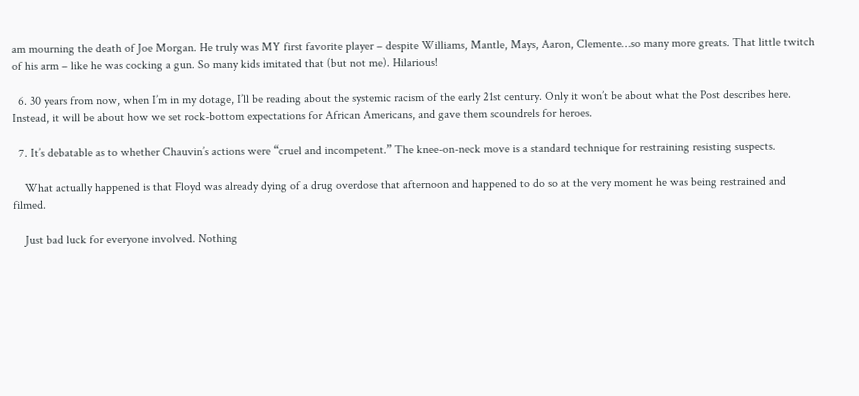am mourning the death of Joe Morgan. He truly was MY first favorite player – despite Williams, Mantle, Mays, Aaron, Clemente…so many more greats. That little twitch of his arm – like he was cocking a gun. So many kids imitated that (but not me). Hilarious!

  6. 30 years from now, when I’m in my dotage, I’ll be reading about the systemic racism of the early 21st century. Only it won’t be about what the Post describes here. Instead, it will be about how we set rock-bottom expectations for African Americans, and gave them scoundrels for heroes.

  7. It’s debatable as to whether Chauvin’s actions were “cruel and incompetent.” The knee-on-neck move is a standard technique for restraining resisting suspects.

    What actually happened is that Floyd was already dying of a drug overdose that afternoon and happened to do so at the very moment he was being restrained and filmed.

    Just bad luck for everyone involved. Nothing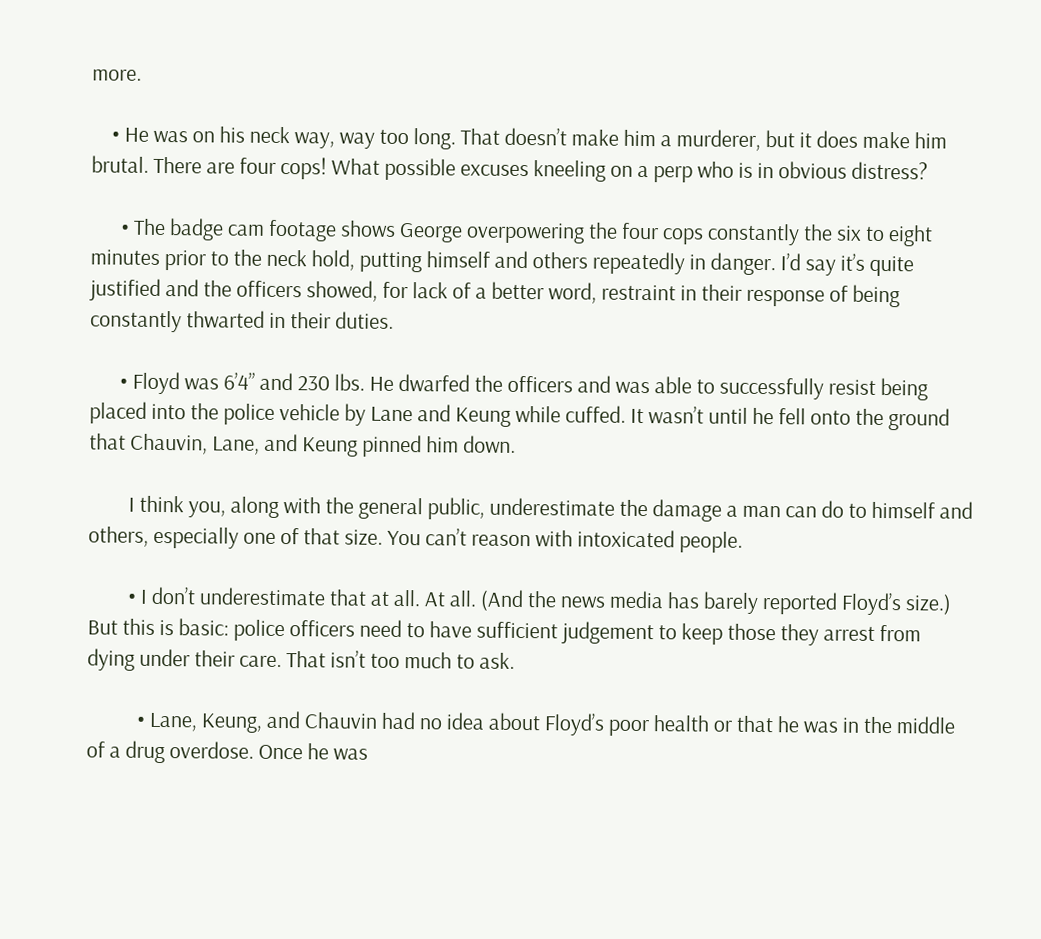more.

    • He was on his neck way, way too long. That doesn’t make him a murderer, but it does make him brutal. There are four cops! What possible excuses kneeling on a perp who is in obvious distress?

      • The badge cam footage shows George overpowering the four cops constantly the six to eight minutes prior to the neck hold, putting himself and others repeatedly in danger. I’d say it’s quite justified and the officers showed, for lack of a better word, restraint in their response of being constantly thwarted in their duties.

      • Floyd was 6’4” and 230 lbs. He dwarfed the officers and was able to successfully resist being placed into the police vehicle by Lane and Keung while cuffed. It wasn’t until he fell onto the ground that Chauvin, Lane, and Keung pinned him down.

        I think you, along with the general public, underestimate the damage a man can do to himself and others, especially one of that size. You can’t reason with intoxicated people.

        • I don’t underestimate that at all. At all. (And the news media has barely reported Floyd’s size.) But this is basic: police officers need to have sufficient judgement to keep those they arrest from dying under their care. That isn’t too much to ask.

          • Lane, Keung, and Chauvin had no idea about Floyd’s poor health or that he was in the middle of a drug overdose. Once he was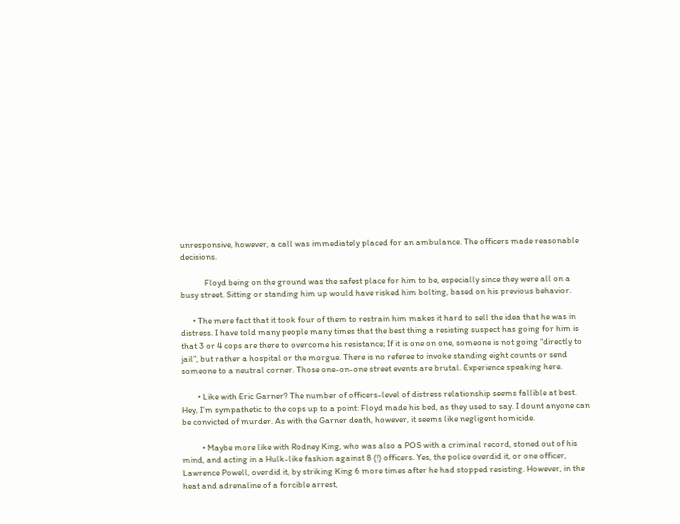unresponsive, however, a call was immediately placed for an ambulance. The officers made reasonable decisions.

            Floyd being on the ground was the safest place for him to be, especially since they were all on a busy street. Sitting or standing him up would have risked him bolting, based on his previous behavior.

      • The mere fact that it took four of them to restrain him makes it hard to sell the idea that he was in distress. I have told many people many times that the best thing a resisting suspect has going for him is that 3 or 4 cops are there to overcome his resistance; If it is one on one, someone is not going “directly to jail”, but rather a hospital or the morgue. There is no referee to invoke standing eight counts or send someone to a neutral corner. Those one-on-one street events are brutal. Experience speaking here.

        • Like with Eric Garner? The number of officers-level of distress relationship seems fallible at best. Hey, I’m sympathetic to the cops up to a point: Floyd made his bed, as they used to say. I dount anyone can be convicted of murder. As with the Garner death, however, it seems like negligent homicide.

          • Maybe more like with Rodney King, who was also a POS with a criminal record, stoned out of his mind, and acting in a Hulk-like fashion against 8 (!) officers. Yes, the police overdid it, or one officer, Lawrence Powell, overdid it, by striking King 6 more times after he had stopped resisting. However, in the heat and adrenaline of a forcible arrest,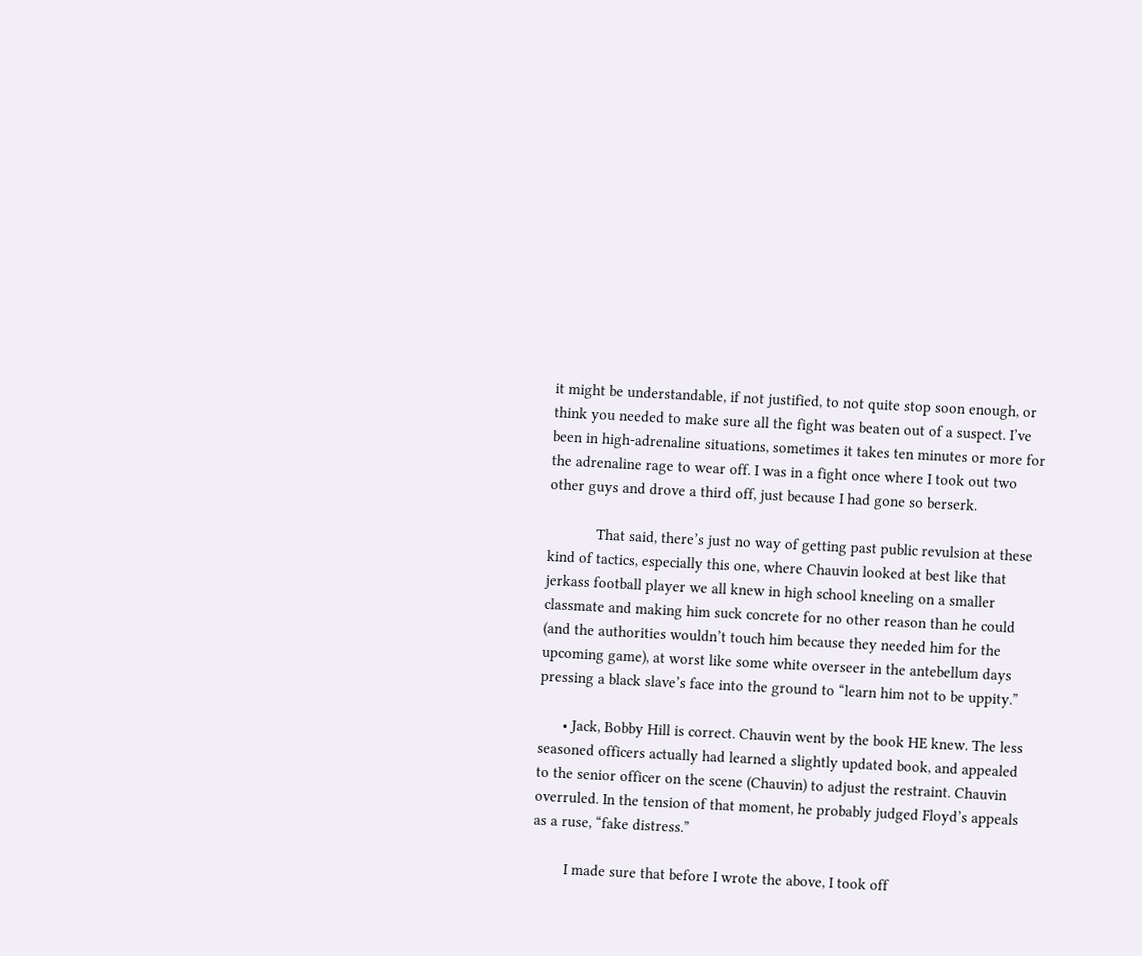it might be understandable, if not justified, to not quite stop soon enough, or think you needed to make sure all the fight was beaten out of a suspect. I’ve been in high-adrenaline situations, sometimes it takes ten minutes or more for the adrenaline rage to wear off. I was in a fight once where I took out two other guys and drove a third off, just because I had gone so berserk.

            That said, there’s just no way of getting past public revulsion at these kind of tactics, especially this one, where Chauvin looked at best like that jerkass football player we all knew in high school kneeling on a smaller classmate and making him suck concrete for no other reason than he could (and the authorities wouldn’t touch him because they needed him for the upcoming game), at worst like some white overseer in the antebellum days pressing a black slave’s face into the ground to “learn him not to be uppity.”

      • Jack, Bobby Hill is correct. Chauvin went by the book HE knew. The less seasoned officers actually had learned a slightly updated book, and appealed to the senior officer on the scene (Chauvin) to adjust the restraint. Chauvin overruled. In the tension of that moment, he probably judged Floyd’s appeals as a ruse, “fake distress.”

        I made sure that before I wrote the above, I took off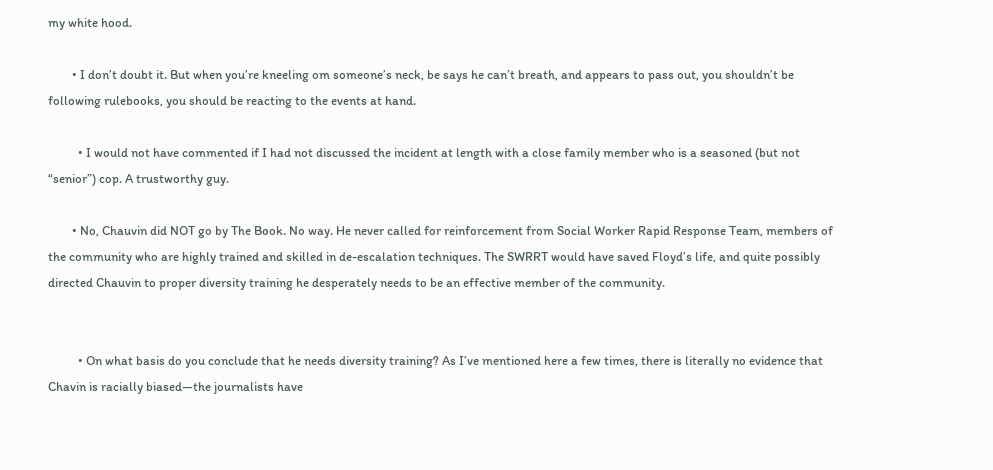my white hood.

        • I don’t doubt it. But when you’re kneeling om someone’s neck, be says he can’t breath, and appears to pass out, you shouldn’t be following rulebooks, you should be reacting to the events at hand.

          • I would not have commented if I had not discussed the incident at length with a close family member who is a seasoned (but not “senior”) cop. A trustworthy guy.

        • No, Chauvin did NOT go by The Book. No way. He never called for reinforcement from Social Worker Rapid Response Team, members of the community who are highly trained and skilled in de-escalation techniques. The SWRRT would have saved Floyd’s life, and quite possibly directed Chauvin to proper diversity training he desperately needs to be an effective member of the community.


          • On what basis do you conclude that he needs diversity training? As I’ve mentioned here a few times, there is literally no evidence that Chavin is racially biased—the journalists have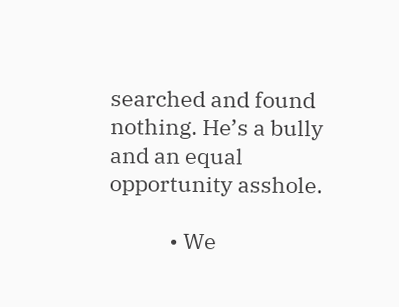searched and found nothing. He’s a bully and an equal opportunity asshole.

            • We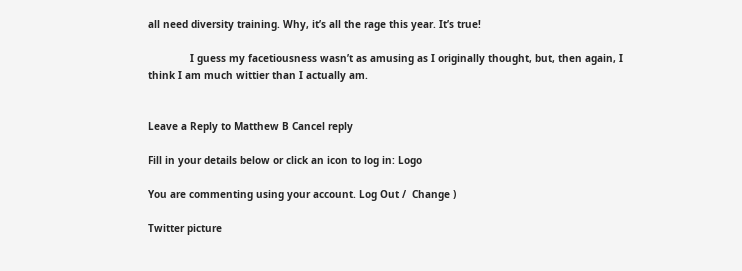all need diversity training. Why, it’s all the rage this year. It’s true!

              I guess my facetiousness wasn’t as amusing as I originally thought, but, then again, I think I am much wittier than I actually am.


Leave a Reply to Matthew B Cancel reply

Fill in your details below or click an icon to log in: Logo

You are commenting using your account. Log Out /  Change )

Twitter picture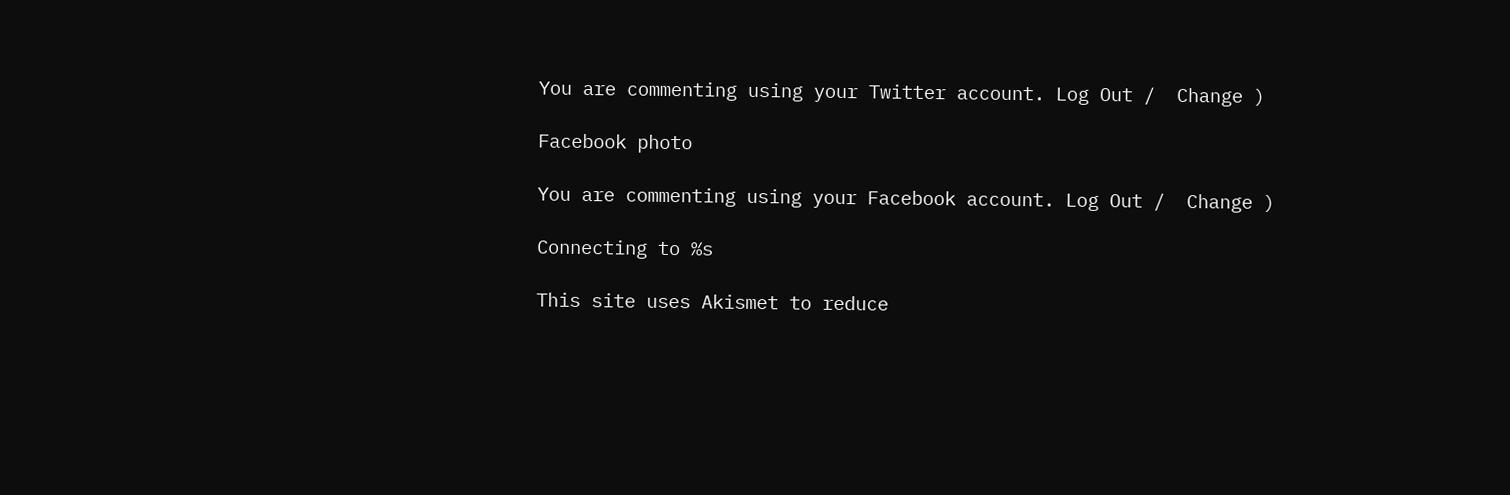You are commenting using your Twitter account. Log Out /  Change )

Facebook photo

You are commenting using your Facebook account. Log Out /  Change )

Connecting to %s

This site uses Akismet to reduce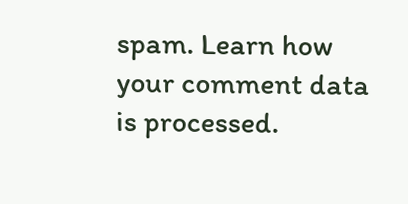spam. Learn how your comment data is processed.